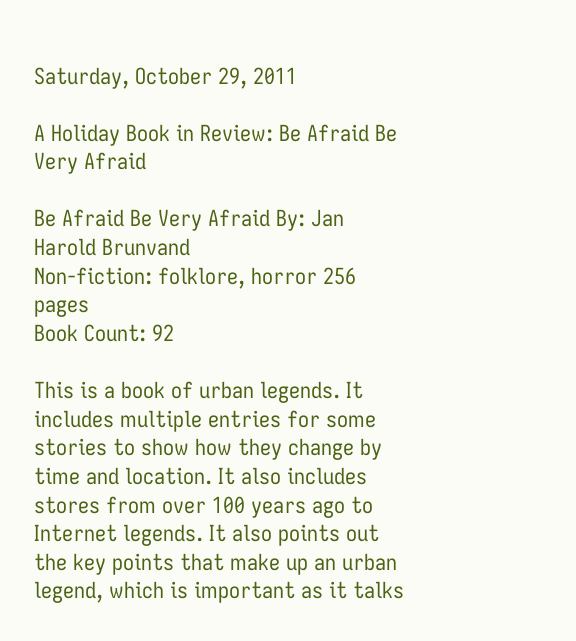Saturday, October 29, 2011

A Holiday Book in Review: Be Afraid Be Very Afraid

Be Afraid Be Very Afraid By: Jan Harold Brunvand
Non-fiction: folklore, horror 256 pages
Book Count: 92

This is a book of urban legends. It includes multiple entries for some stories to show how they change by time and location. It also includes stores from over 100 years ago to Internet legends. It also points out the key points that make up an urban legend, which is important as it talks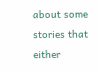about some stories that either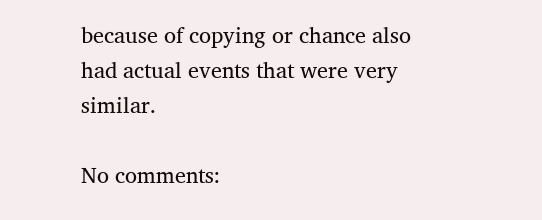because of copying or chance also had actual events that were very similar.

No comments: